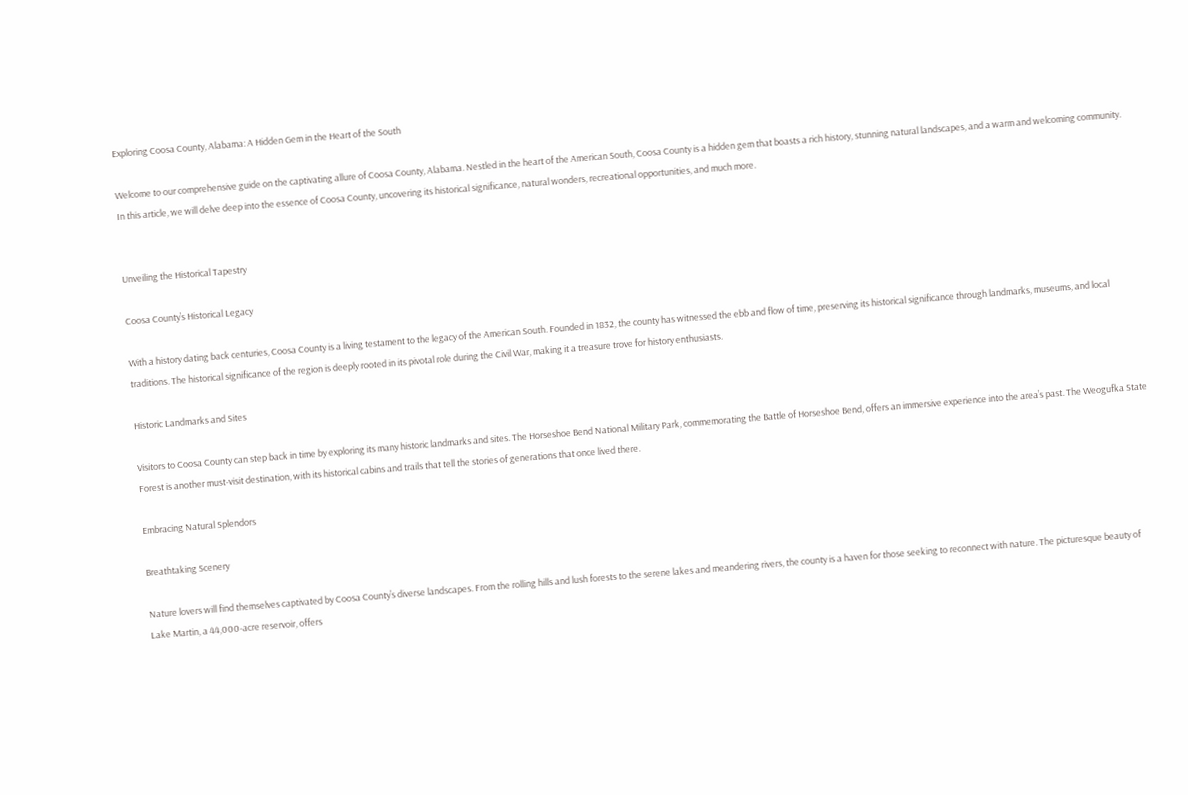Exploring Coosa County, Alabama: A Hidden Gem in the Heart of the South

Welcome to our comprehensive guide on the captivating allure of Coosa County, Alabama. Nestled in the heart of the American South, Coosa County is a hidden gem that boasts a rich history, stunning natural landscapes, and a warm and welcoming community. In this article, we will delve deep into the essence of Coosa County, uncovering its historical significance, natural wonders, recreational opportunities, and much more.


Unveiling the Historical Tapestry

Coosa County’s Historical Legacy

With a history dating back centuries, Coosa County is a living testament to the legacy of the American South. Founded in 1832, the county has witnessed the ebb and flow of time, preserving its historical significance through landmarks, museums, and local traditions. The historical significance of the region is deeply rooted in its pivotal role during the Civil War, making it a treasure trove for history enthusiasts.

Historic Landmarks and Sites

Visitors to Coosa County can step back in time by exploring its many historic landmarks and sites. The Horseshoe Bend National Military Park, commemorating the Battle of Horseshoe Bend, offers an immersive experience into the area’s past. The Weogufka State Forest is another must-visit destination, with its historical cabins and trails that tell the stories of generations that once lived there.

Embracing Natural Splendors

Breathtaking Scenery

Nature lovers will find themselves captivated by Coosa County’s diverse landscapes. From the rolling hills and lush forests to the serene lakes and meandering rivers, the county is a haven for those seeking to reconnect with nature. The picturesque beauty of Lake Martin, a 44,000-acre reservoir, offers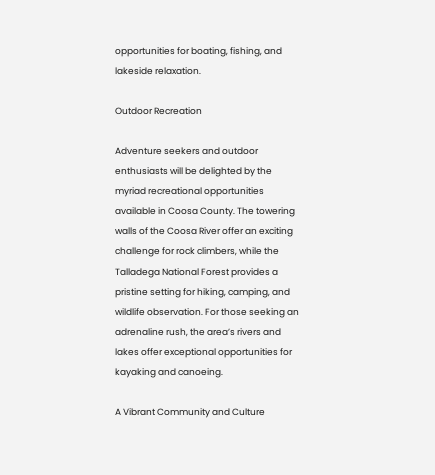opportunities for boating, fishing, and lakeside relaxation.

Outdoor Recreation

Adventure seekers and outdoor enthusiasts will be delighted by the myriad recreational opportunities available in Coosa County. The towering walls of the Coosa River offer an exciting challenge for rock climbers, while the Talladega National Forest provides a pristine setting for hiking, camping, and wildlife observation. For those seeking an adrenaline rush, the area’s rivers and lakes offer exceptional opportunities for kayaking and canoeing.

A Vibrant Community and Culture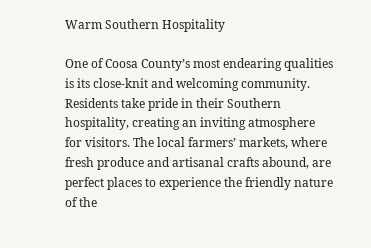Warm Southern Hospitality

One of Coosa County’s most endearing qualities is its close-knit and welcoming community. Residents take pride in their Southern hospitality, creating an inviting atmosphere for visitors. The local farmers’ markets, where fresh produce and artisanal crafts abound, are perfect places to experience the friendly nature of the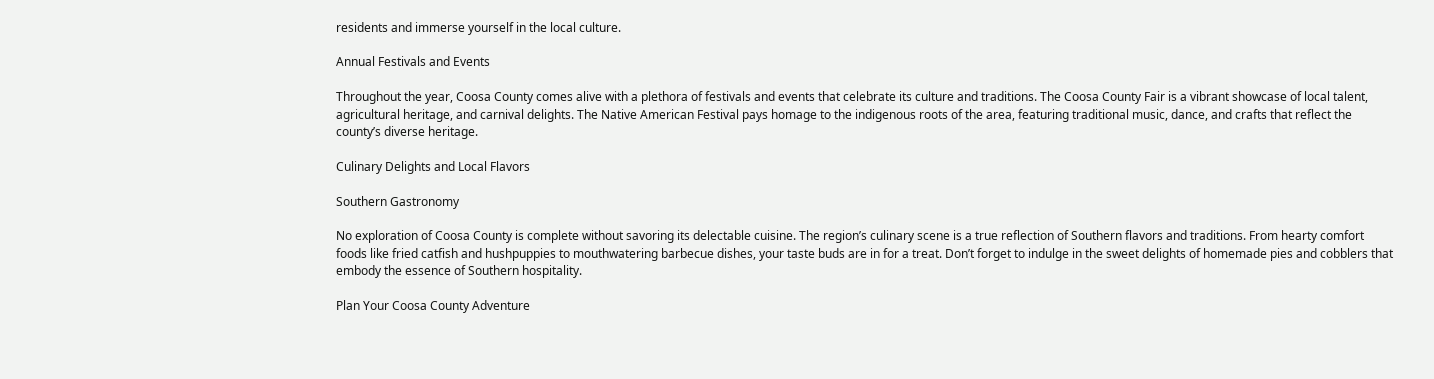residents and immerse yourself in the local culture.

Annual Festivals and Events

Throughout the year, Coosa County comes alive with a plethora of festivals and events that celebrate its culture and traditions. The Coosa County Fair is a vibrant showcase of local talent, agricultural heritage, and carnival delights. The Native American Festival pays homage to the indigenous roots of the area, featuring traditional music, dance, and crafts that reflect the county’s diverse heritage.

Culinary Delights and Local Flavors

Southern Gastronomy

No exploration of Coosa County is complete without savoring its delectable cuisine. The region’s culinary scene is a true reflection of Southern flavors and traditions. From hearty comfort foods like fried catfish and hushpuppies to mouthwatering barbecue dishes, your taste buds are in for a treat. Don’t forget to indulge in the sweet delights of homemade pies and cobblers that embody the essence of Southern hospitality.

Plan Your Coosa County Adventure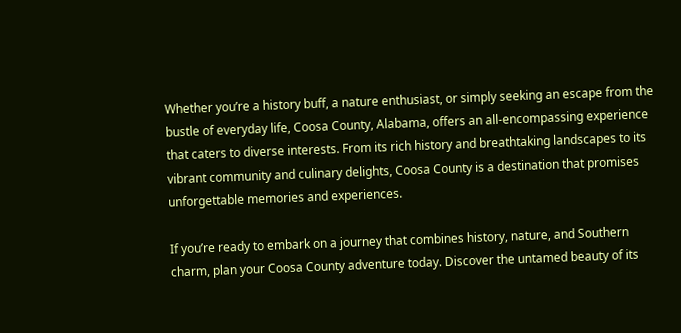Whether you’re a history buff, a nature enthusiast, or simply seeking an escape from the bustle of everyday life, Coosa County, Alabama, offers an all-encompassing experience that caters to diverse interests. From its rich history and breathtaking landscapes to its vibrant community and culinary delights, Coosa County is a destination that promises unforgettable memories and experiences.

If you’re ready to embark on a journey that combines history, nature, and Southern charm, plan your Coosa County adventure today. Discover the untamed beauty of its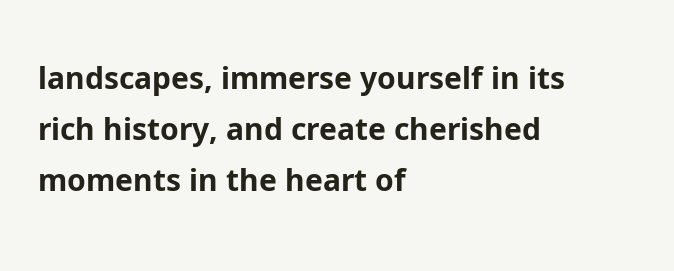landscapes, immerse yourself in its rich history, and create cherished moments in the heart of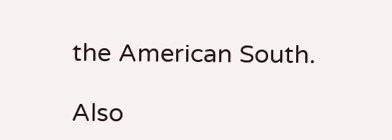the American South.

Also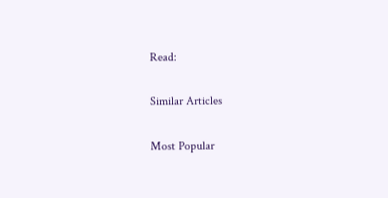Read:

Similar Articles

Most Popular